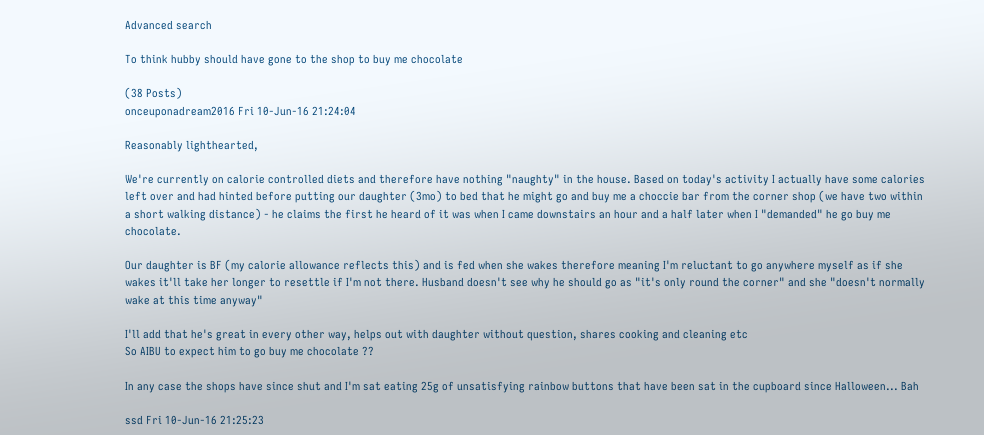Advanced search

To think hubby should have gone to the shop to buy me chocolate

(38 Posts)
onceuponadream2016 Fri 10-Jun-16 21:24:04

Reasonably lighthearted,

We're currently on calorie controlled diets and therefore have nothing "naughty" in the house. Based on today's activity I actually have some calories left over and had hinted before putting our daughter (3mo) to bed that he might go and buy me a choccie bar from the corner shop (we have two within a short walking distance) - he claims the first he heard of it was when I came downstairs an hour and a half later when I "demanded" he go buy me chocolate.

Our daughter is BF (my calorie allowance reflects this) and is fed when she wakes therefore meaning I'm reluctant to go anywhere myself as if she wakes it'll take her longer to resettle if I'm not there. Husband doesn't see why he should go as "it's only round the corner" and she "doesn't normally wake at this time anyway"

I'll add that he's great in every other way, helps out with daughter without question, shares cooking and cleaning etc
So AIBU to expect him to go buy me chocolate ??

In any case the shops have since shut and I'm sat eating 25g of unsatisfying rainbow buttons that have been sat in the cupboard since Halloween... Bah

ssd Fri 10-Jun-16 21:25:23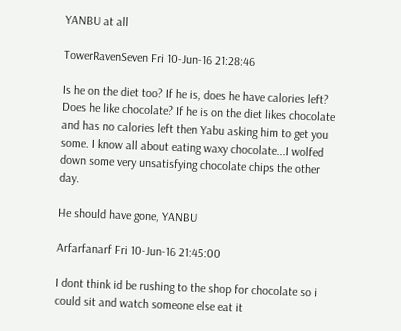YANBU at all

TowerRavenSeven Fri 10-Jun-16 21:28:46

Is he on the diet too? If he is, does he have calories left? Does he like chocolate? If he is on the diet likes chocolate and has no calories left then Yabu asking him to get you some. I know all about eating waxy chocolate...I wolfed down some very unsatisfying chocolate chips the other day.

He should have gone, YANBU

Arfarfanarf Fri 10-Jun-16 21:45:00

I dont think id be rushing to the shop for chocolate so i could sit and watch someone else eat it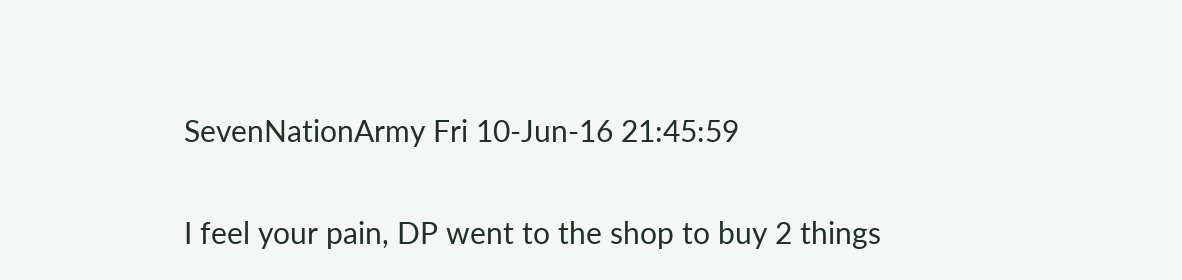SevenNationArmy Fri 10-Jun-16 21:45:59

I feel your pain, DP went to the shop to buy 2 things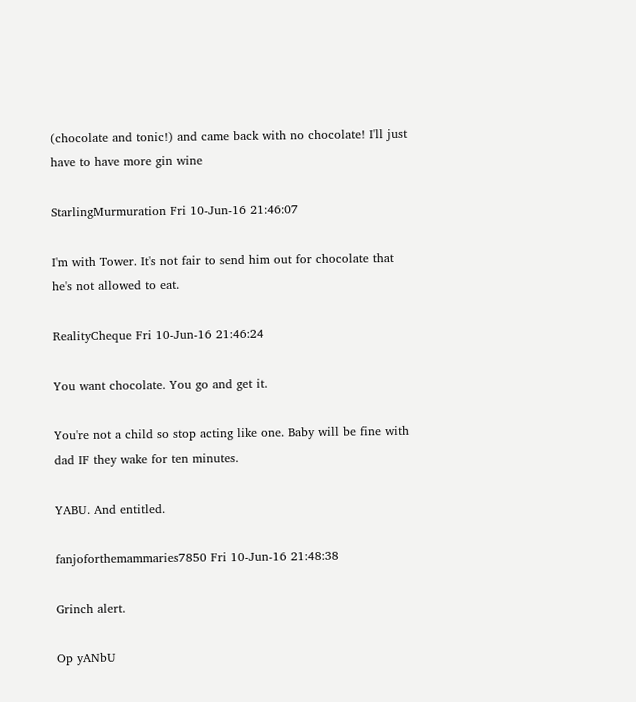(chocolate and tonic!) and came back with no chocolate! I'll just have to have more gin wine

StarlingMurmuration Fri 10-Jun-16 21:46:07

I'm with Tower. It's not fair to send him out for chocolate that he's not allowed to eat.

RealityCheque Fri 10-Jun-16 21:46:24

You want chocolate. You go and get it.

You're not a child so stop acting like one. Baby will be fine with dad IF they wake for ten minutes.

YABU. And entitled.

fanjoforthemammaries7850 Fri 10-Jun-16 21:48:38

Grinch alert.

Op yANbU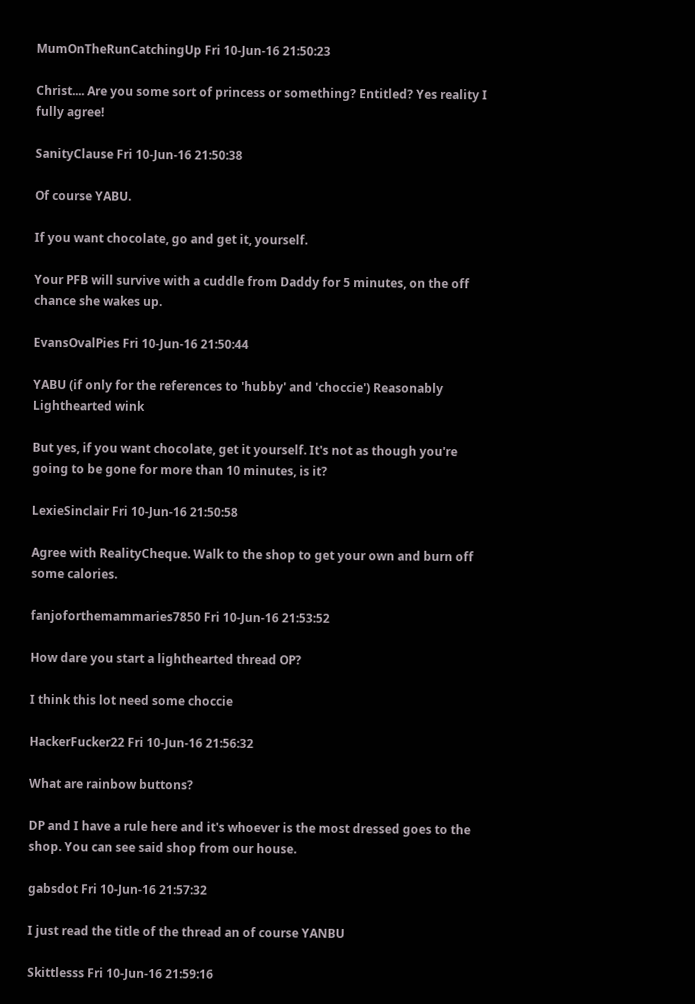MumOnTheRunCatchingUp Fri 10-Jun-16 21:50:23

Christ.... Are you some sort of princess or something? Entitled? Yes reality I fully agree!

SanityClause Fri 10-Jun-16 21:50:38

Of course YABU.

If you want chocolate, go and get it, yourself.

Your PFB will survive with a cuddle from Daddy for 5 minutes, on the off chance she wakes up.

EvansOvalPies Fri 10-Jun-16 21:50:44

YABU (if only for the references to 'hubby' and 'choccie') Reasonably Lighthearted wink

But yes, if you want chocolate, get it yourself. It's not as though you're going to be gone for more than 10 minutes, is it?

LexieSinclair Fri 10-Jun-16 21:50:58

Agree with RealityCheque. Walk to the shop to get your own and burn off some calories.

fanjoforthemammaries7850 Fri 10-Jun-16 21:53:52

How dare you start a lighthearted thread OP?

I think this lot need some choccie

HackerFucker22 Fri 10-Jun-16 21:56:32

What are rainbow buttons?

DP and I have a rule here and it's whoever is the most dressed goes to the shop. You can see said shop from our house.

gabsdot Fri 10-Jun-16 21:57:32

I just read the title of the thread an of course YANBU

Skittlesss Fri 10-Jun-16 21:59:16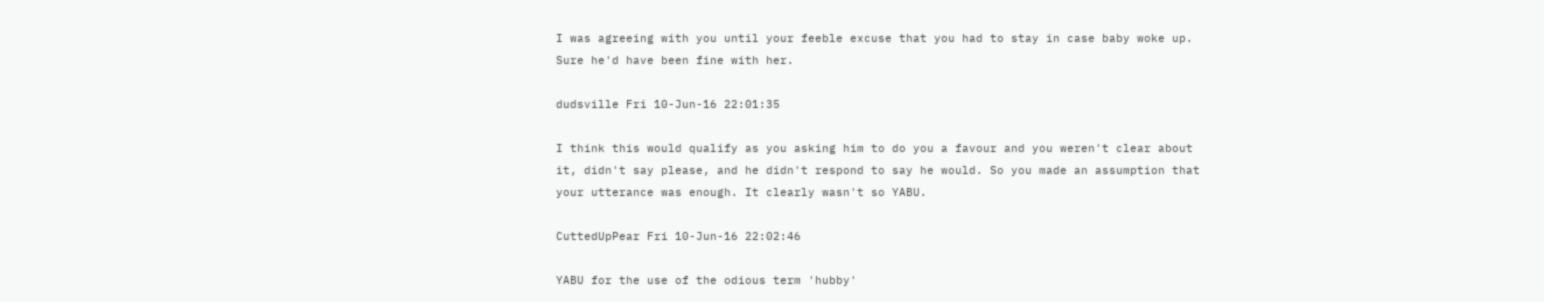I was agreeing with you until your feeble excuse that you had to stay in case baby woke up. Sure he'd have been fine with her.

dudsville Fri 10-Jun-16 22:01:35

I think this would qualify as you asking him to do you a favour and you weren't clear about it, didn't say please, and he didn't respond to say he would. So you made an assumption that your utterance was enough. It clearly wasn't so YABU.

CuttedUpPear Fri 10-Jun-16 22:02:46

YABU for the use of the odious term 'hubby'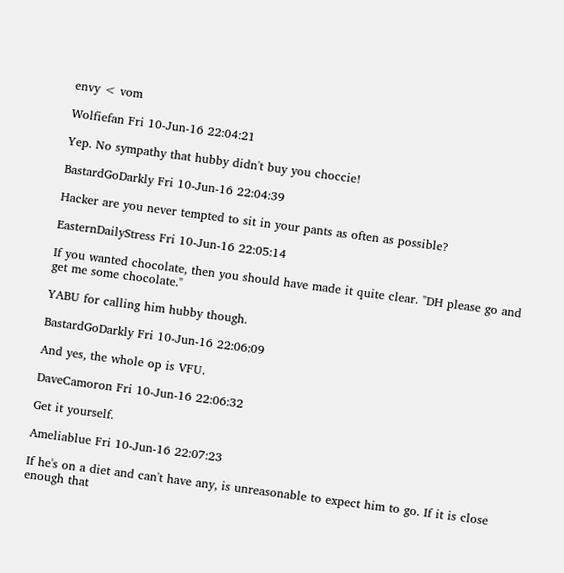envy < vom

Wolfiefan Fri 10-Jun-16 22:04:21

Yep. No sympathy that hubby didn't buy you choccie!

BastardGoDarkly Fri 10-Jun-16 22:04:39

Hacker are you never tempted to sit in your pants as often as possible?

EasternDailyStress Fri 10-Jun-16 22:05:14

If you wanted chocolate, then you should have made it quite clear. "DH please go and get me some chocolate."

YABU for calling him hubby though.

BastardGoDarkly Fri 10-Jun-16 22:06:09

And yes, the whole op is VFU.

DaveCamoron Fri 10-Jun-16 22:06:32

Get it yourself.

Ameliablue Fri 10-Jun-16 22:07:23

If he's on a diet and can't have any, is unreasonable to expect him to go. If it is close enough that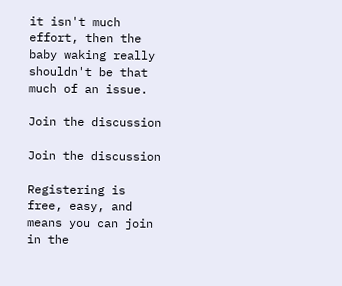it isn't much effort, then the baby waking really shouldn't be that much of an issue.

Join the discussion

Join the discussion

Registering is free, easy, and means you can join in the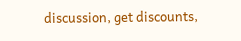discussion, get discounts,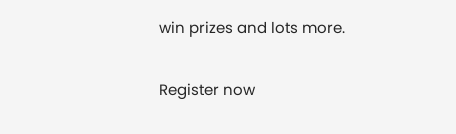win prizes and lots more.

Register now